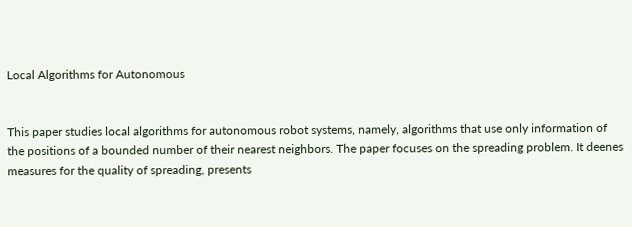Local Algorithms for Autonomous


This paper studies local algorithms for autonomous robot systems, namely, algorithms that use only information of the positions of a bounded number of their nearest neighbors. The paper focuses on the spreading problem. It deenes measures for the quality of spreading, presents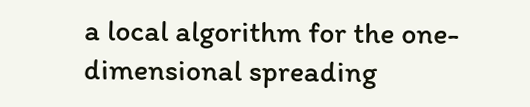a local algorithm for the one-dimensional spreading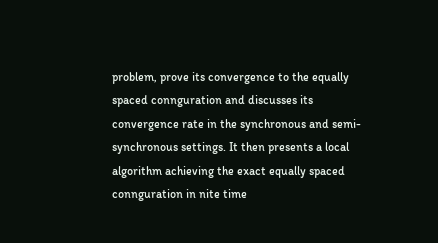problem, prove its convergence to the equally spaced connguration and discusses its convergence rate in the synchronous and semi-synchronous settings. It then presents a local algorithm achieving the exact equally spaced connguration in nite time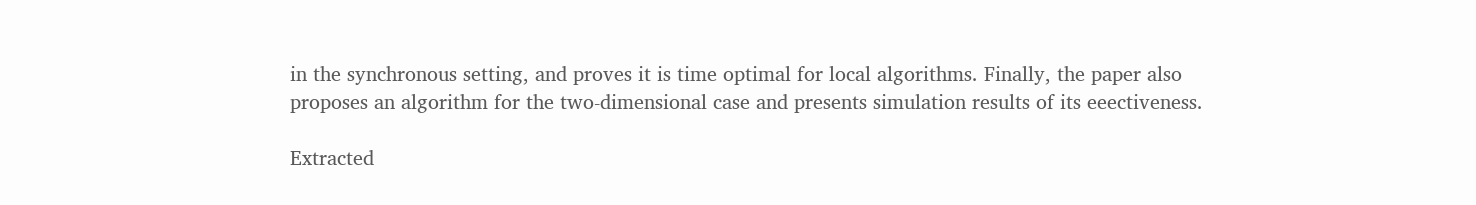in the synchronous setting, and proves it is time optimal for local algorithms. Finally, the paper also proposes an algorithm for the two-dimensional case and presents simulation results of its eeectiveness.

Extracted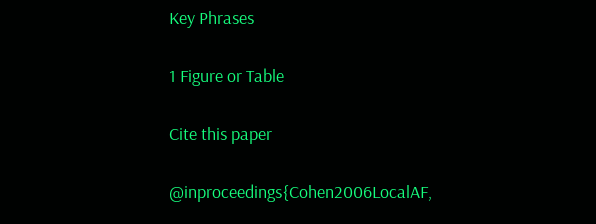Key Phrases

1 Figure or Table

Cite this paper

@inproceedings{Cohen2006LocalAF,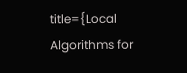title={Local Algorithms for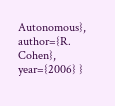Autonomous}, author={R. Cohen}, year={2006} }